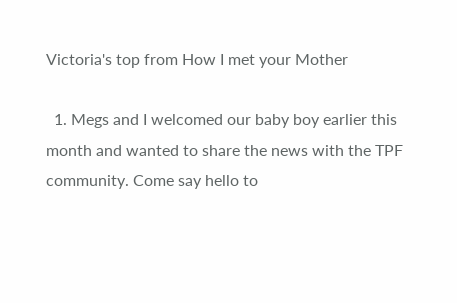Victoria's top from How I met your Mother

  1. Megs and I welcomed our baby boy earlier this month and wanted to share the news with the TPF community. Come say hello to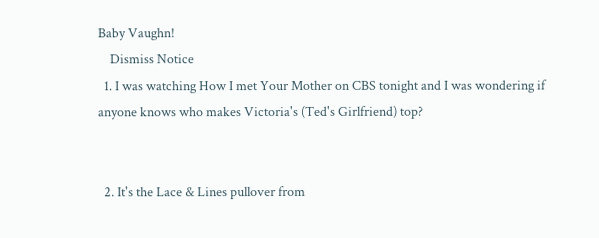Baby Vaughn!
    Dismiss Notice
  1. I was watching How I met Your Mother on CBS tonight and I was wondering if anyone knows who makes Victoria's (Ted's Girlfriend) top?


  2. It's the Lace & Lines pullover from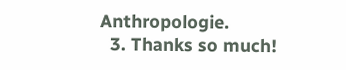Anthropologie.
  3. Thanks so much!